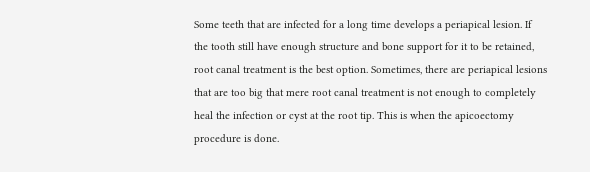Some teeth that are infected for a long time develops a periapical lesion. If the tooth still have enough structure and bone support for it to be retained, root canal treatment is the best option. Sometimes, there are periapical lesions that are too big that mere root canal treatment is not enough to completely heal the infection or cyst at the root tip. This is when the apicoectomy procedure is done.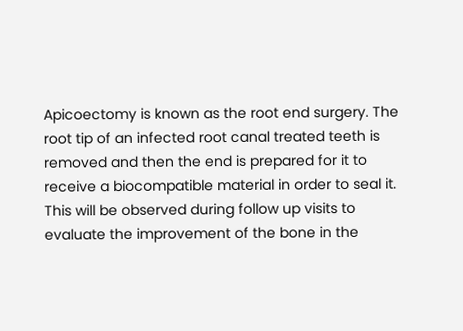Apicoectomy is known as the root end surgery. The root tip of an infected root canal treated teeth is removed and then the end is prepared for it to receive a biocompatible material in order to seal it. This will be observed during follow up visits to evaluate the improvement of the bone in the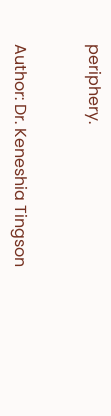periphery.


Author: Dr. Keneshia Tingson